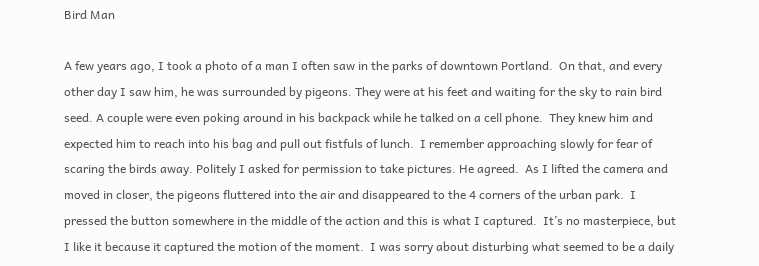Bird Man

A few years ago, I took a photo of a man I often saw in the parks of downtown Portland.  On that, and every other day I saw him, he was surrounded by pigeons. They were at his feet and waiting for the sky to rain bird seed. A couple were even poking around in his backpack while he talked on a cell phone.  They knew him and expected him to reach into his bag and pull out fistfuls of lunch.  I remember approaching slowly for fear of scaring the birds away. Politely I asked for permission to take pictures. He agreed.  As I lifted the camera and moved in closer, the pigeons fluttered into the air and disappeared to the 4 corners of the urban park.  I pressed the button somewhere in the middle of the action and this is what I captured.  It’s no masterpiece, but I like it because it captured the motion of the moment.  I was sorry about disturbing what seemed to be a daily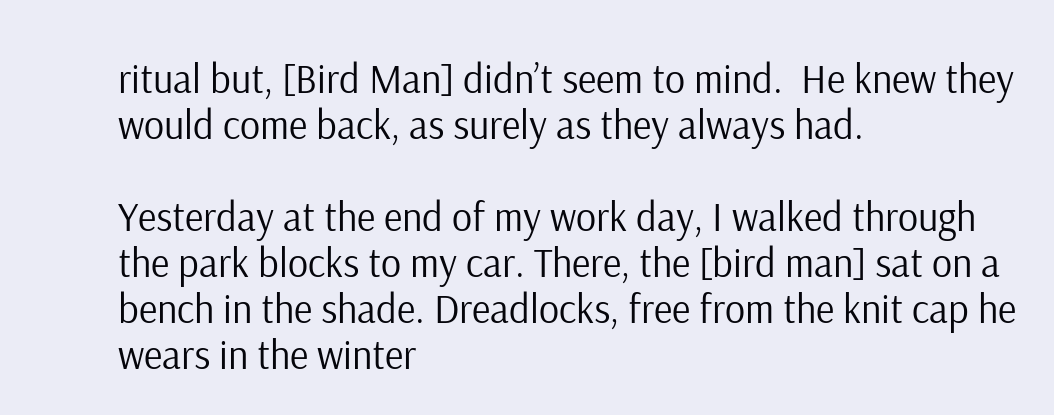ritual but, [Bird Man] didn’t seem to mind.  He knew they would come back, as surely as they always had.

Yesterday at the end of my work day, I walked through the park blocks to my car. There, the [bird man] sat on a bench in the shade. Dreadlocks, free from the knit cap he wears in the winter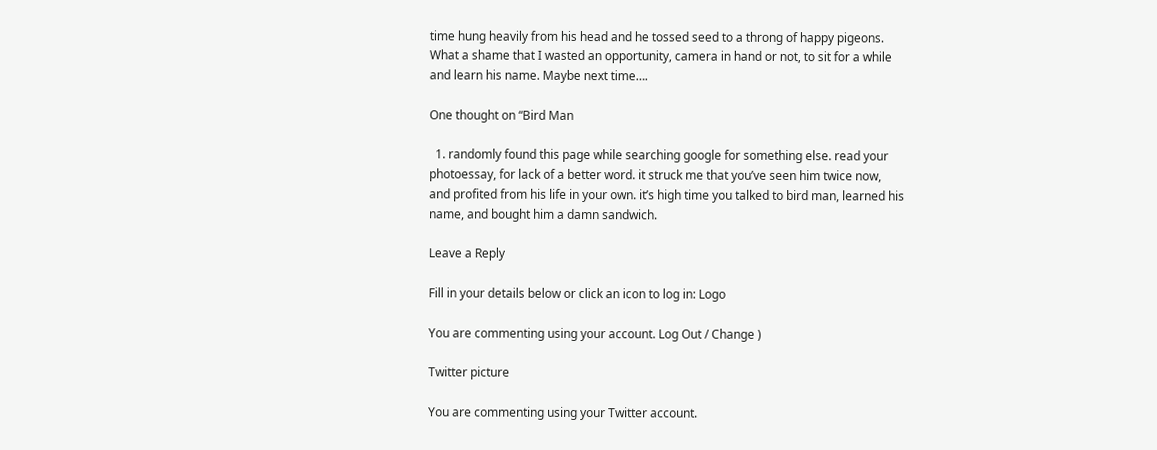time hung heavily from his head and he tossed seed to a throng of happy pigeons.  What a shame that I wasted an opportunity, camera in hand or not, to sit for a while and learn his name. Maybe next time….

One thought on “Bird Man

  1. randomly found this page while searching google for something else. read your photoessay, for lack of a better word. it struck me that you’ve seen him twice now, and profited from his life in your own. it’s high time you talked to bird man, learned his name, and bought him a damn sandwich.

Leave a Reply

Fill in your details below or click an icon to log in: Logo

You are commenting using your account. Log Out / Change )

Twitter picture

You are commenting using your Twitter account.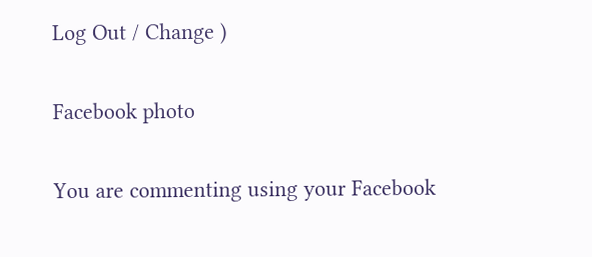Log Out / Change )

Facebook photo

You are commenting using your Facebook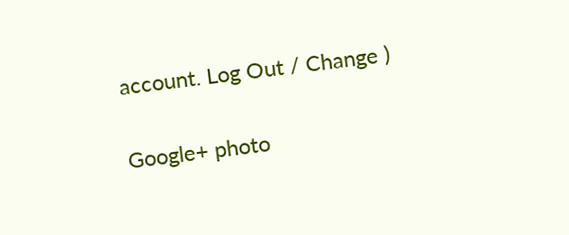account. Log Out / Change )

Google+ photo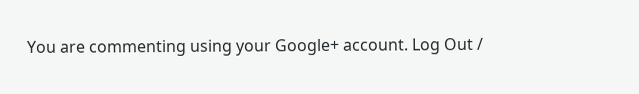You are commenting using your Google+ account. Log Out /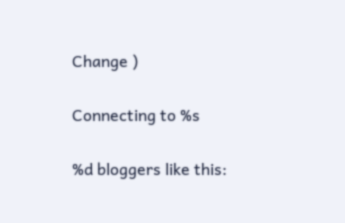Change )

Connecting to %s

%d bloggers like this: